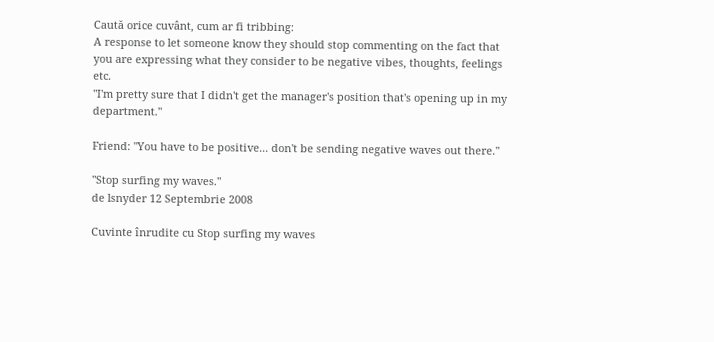Caută orice cuvânt, cum ar fi tribbing:
A response to let someone know they should stop commenting on the fact that you are expressing what they consider to be negative vibes, thoughts, feelings etc.
"I'm pretty sure that I didn't get the manager's position that's opening up in my department."

Friend: "You have to be positive... don't be sending negative waves out there."

"Stop surfing my waves."
de lsnyder 12 Septembrie 2008

Cuvinte înrudite cu Stop surfing my waves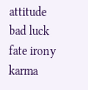attitude bad luck fate irony karma